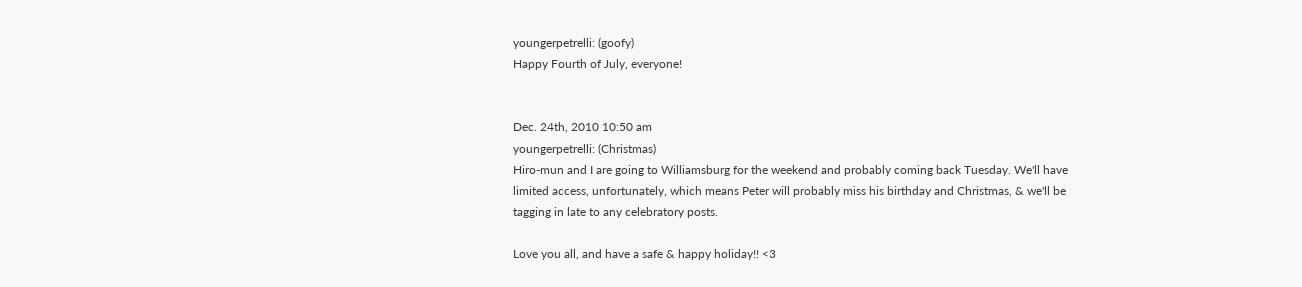youngerpetrelli: (goofy)
Happy Fourth of July, everyone!


Dec. 24th, 2010 10:50 am
youngerpetrelli: (Christmas)
Hiro-mun and I are going to Williamsburg for the weekend and probably coming back Tuesday. We'll have limited access, unfortunately, which means Peter will probably miss his birthday and Christmas, & we'll be tagging in late to any celebratory posts.

Love you all, and have a safe & happy holiday!! <3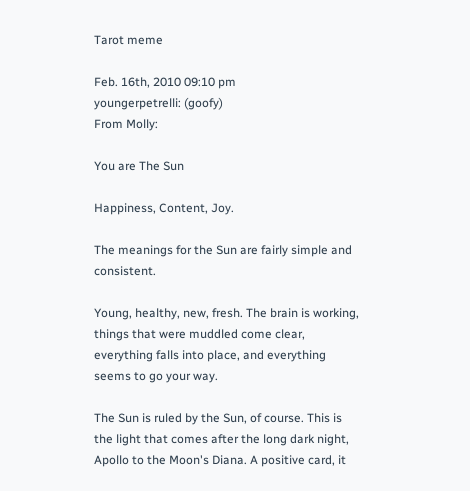Tarot meme

Feb. 16th, 2010 09:10 pm
youngerpetrelli: (goofy)
From Molly:

You are The Sun

Happiness, Content, Joy.

The meanings for the Sun are fairly simple and consistent.

Young, healthy, new, fresh. The brain is working, things that were muddled come clear, everything falls into place, and everything seems to go your way.

The Sun is ruled by the Sun, of course. This is the light that comes after the long dark night, Apollo to the Moon's Diana. A positive card, it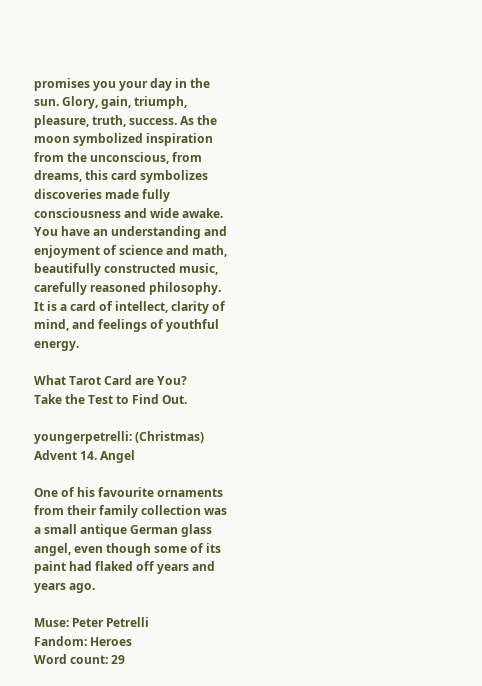promises you your day in the sun. Glory, gain, triumph, pleasure, truth, success. As the moon symbolized inspiration from the unconscious, from dreams, this card symbolizes discoveries made fully consciousness and wide awake. You have an understanding and enjoyment of science and math, beautifully constructed music, carefully reasoned philosophy. It is a card of intellect, clarity of mind, and feelings of youthful energy.

What Tarot Card are You?
Take the Test to Find Out.

youngerpetrelli: (Christmas)
Advent 14. Angel

One of his favourite ornaments from their family collection was a small antique German glass angel, even though some of its paint had flaked off years and years ago.

Muse: Peter Petrelli
Fandom: Heroes
Word count: 29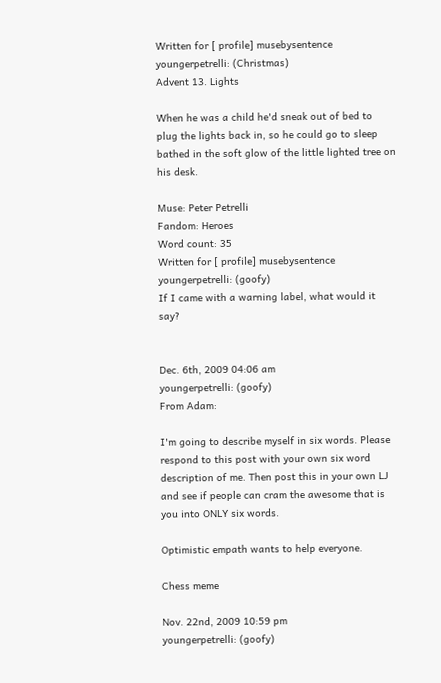Written for [ profile] musebysentence
youngerpetrelli: (Christmas)
Advent 13. Lights

When he was a child he'd sneak out of bed to plug the lights back in, so he could go to sleep bathed in the soft glow of the little lighted tree on his desk.

Muse: Peter Petrelli
Fandom: Heroes
Word count: 35
Written for [ profile] musebysentence
youngerpetrelli: (goofy)
If I came with a warning label, what would it say?


Dec. 6th, 2009 04:06 am
youngerpetrelli: (goofy)
From Adam:

I'm going to describe myself in six words. Please respond to this post with your own six word description of me. Then post this in your own LJ and see if people can cram the awesome that is you into ONLY six words.

Optimistic empath wants to help everyone.

Chess meme

Nov. 22nd, 2009 10:59 pm
youngerpetrelli: (goofy)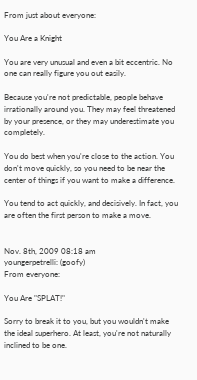From just about everyone:

You Are a Knight

You are very unusual and even a bit eccentric. No one can really figure you out easily.

Because you're not predictable, people behave irrationally around you. They may feel threatened by your presence, or they may underestimate you completely.

You do best when you're close to the action. You don't move quickly, so you need to be near the center of things if you want to make a difference.

You tend to act quickly, and decisively. In fact, you are often the first person to make a move.


Nov. 8th, 2009 08:18 am
youngerpetrelli: (goofy)
From everyone:

You Are "SPLAT!"

Sorry to break it to you, but you wouldn't make the ideal superhero. At least, you're not naturally inclined to be one.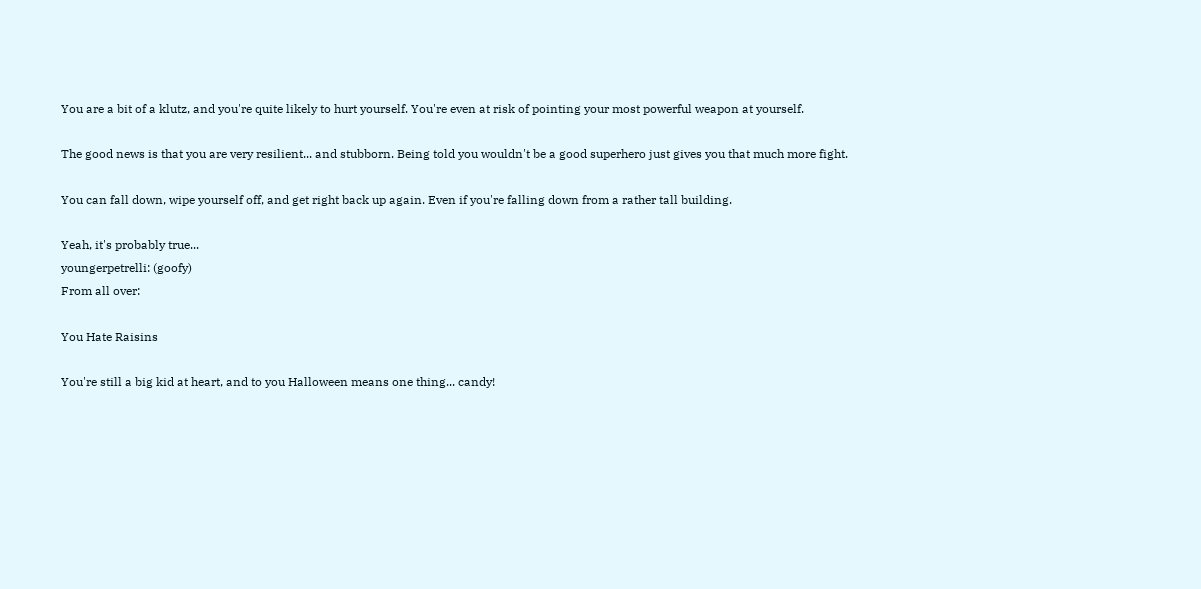You are a bit of a klutz, and you're quite likely to hurt yourself. You're even at risk of pointing your most powerful weapon at yourself.

The good news is that you are very resilient... and stubborn. Being told you wouldn't be a good superhero just gives you that much more fight.

You can fall down, wipe yourself off, and get right back up again. Even if you're falling down from a rather tall building.

Yeah, it's probably true...
youngerpetrelli: (goofy)
From all over:

You Hate Raisins

You're still a big kid at heart, and to you Halloween means one thing... candy!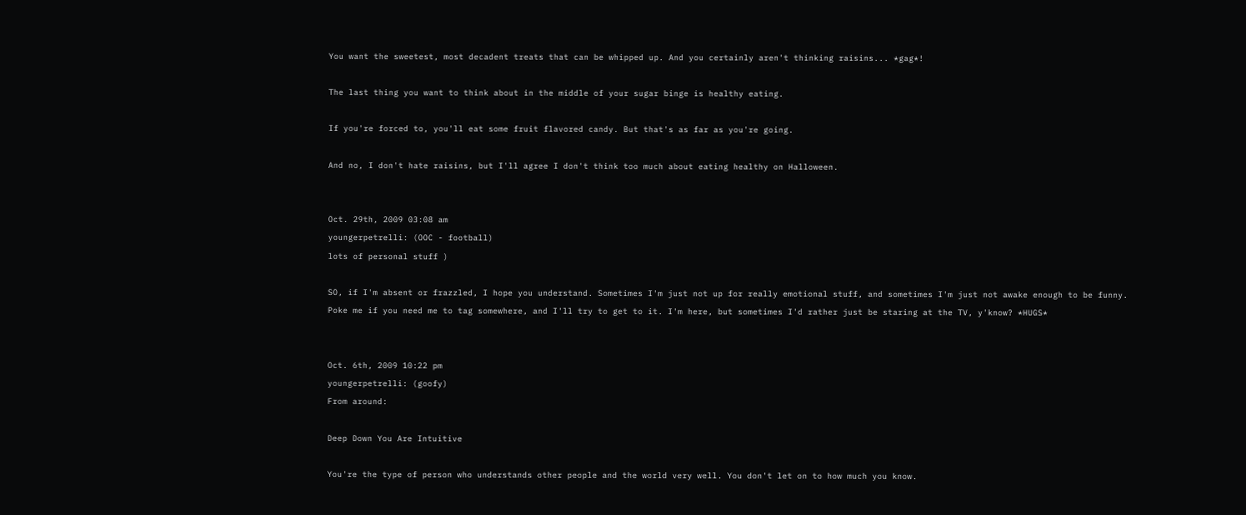You want the sweetest, most decadent treats that can be whipped up. And you certainly aren't thinking raisins... *gag*!

The last thing you want to think about in the middle of your sugar binge is healthy eating.

If you're forced to, you'll eat some fruit flavored candy. But that's as far as you're going.

And no, I don't hate raisins, but I'll agree I don't think too much about eating healthy on Halloween.


Oct. 29th, 2009 03:08 am
youngerpetrelli: (OOC - football)
lots of personal stuff )

SO, if I'm absent or frazzled, I hope you understand. Sometimes I'm just not up for really emotional stuff, and sometimes I'm just not awake enough to be funny. Poke me if you need me to tag somewhere, and I'll try to get to it. I'm here, but sometimes I'd rather just be staring at the TV, y'know? *HUGS*


Oct. 6th, 2009 10:22 pm
youngerpetrelli: (goofy)
From around:

Deep Down You Are Intuitive

You're the type of person who understands other people and the world very well. You don't let on to how much you know.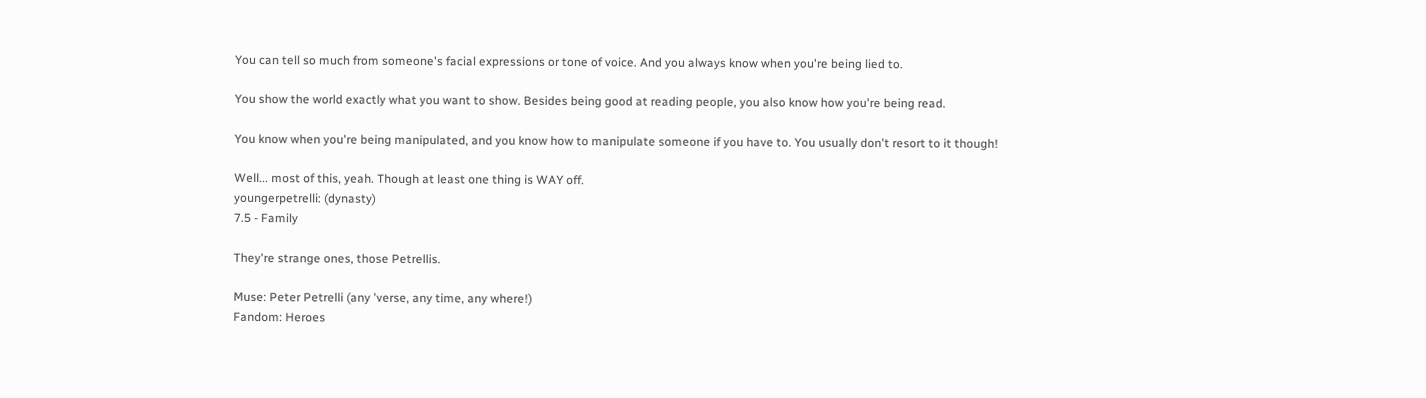You can tell so much from someone's facial expressions or tone of voice. And you always know when you're being lied to.

You show the world exactly what you want to show. Besides being good at reading people, you also know how you're being read.

You know when you're being manipulated, and you know how to manipulate someone if you have to. You usually don't resort to it though!

Well... most of this, yeah. Though at least one thing is WAY off.
youngerpetrelli: (dynasty)
7.5 - Family

They're strange ones, those Petrellis.

Muse: Peter Petrelli (any 'verse, any time, any where!)
Fandom: Heroes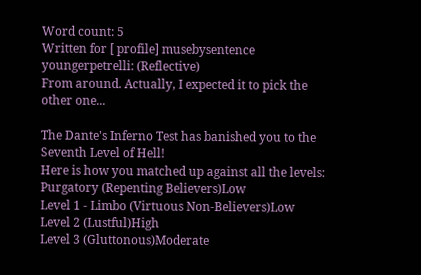Word count: 5
Written for [ profile] musebysentence
youngerpetrelli: (Reflective)
From around. Actually, I expected it to pick the other one...

The Dante's Inferno Test has banished you to the Seventh Level of Hell!
Here is how you matched up against all the levels:
Purgatory (Repenting Believers)Low
Level 1 - Limbo (Virtuous Non-Believers)Low
Level 2 (Lustful)High
Level 3 (Gluttonous)Moderate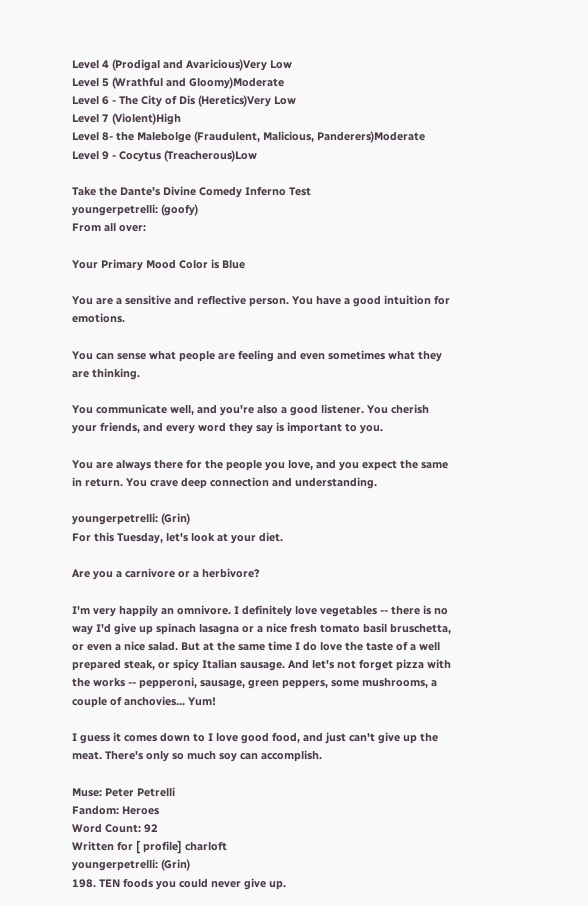Level 4 (Prodigal and Avaricious)Very Low
Level 5 (Wrathful and Gloomy)Moderate
Level 6 - The City of Dis (Heretics)Very Low
Level 7 (Violent)High
Level 8- the Malebolge (Fraudulent, Malicious, Panderers)Moderate
Level 9 - Cocytus (Treacherous)Low

Take the Dante's Divine Comedy Inferno Test
youngerpetrelli: (goofy)
From all over:

Your Primary Mood Color is Blue

You are a sensitive and reflective person. You have a good intuition for emotions.

You can sense what people are feeling and even sometimes what they are thinking.

You communicate well, and you're also a good listener. You cherish your friends, and every word they say is important to you.

You are always there for the people you love, and you expect the same in return. You crave deep connection and understanding.

youngerpetrelli: (Grin)
For this Tuesday, let's look at your diet.

Are you a carnivore or a herbivore?

I'm very happily an omnivore. I definitely love vegetables -- there is no way I'd give up spinach lasagna or a nice fresh tomato basil bruschetta, or even a nice salad. But at the same time I do love the taste of a well prepared steak, or spicy Italian sausage. And let's not forget pizza with the works -- pepperoni, sausage, green peppers, some mushrooms, a couple of anchovies... Yum!

I guess it comes down to I love good food, and just can't give up the meat. There's only so much soy can accomplish.

Muse: Peter Petrelli
Fandom: Heroes
Word Count: 92
Written for [ profile] charloft
youngerpetrelli: (Grin)
198. TEN foods you could never give up.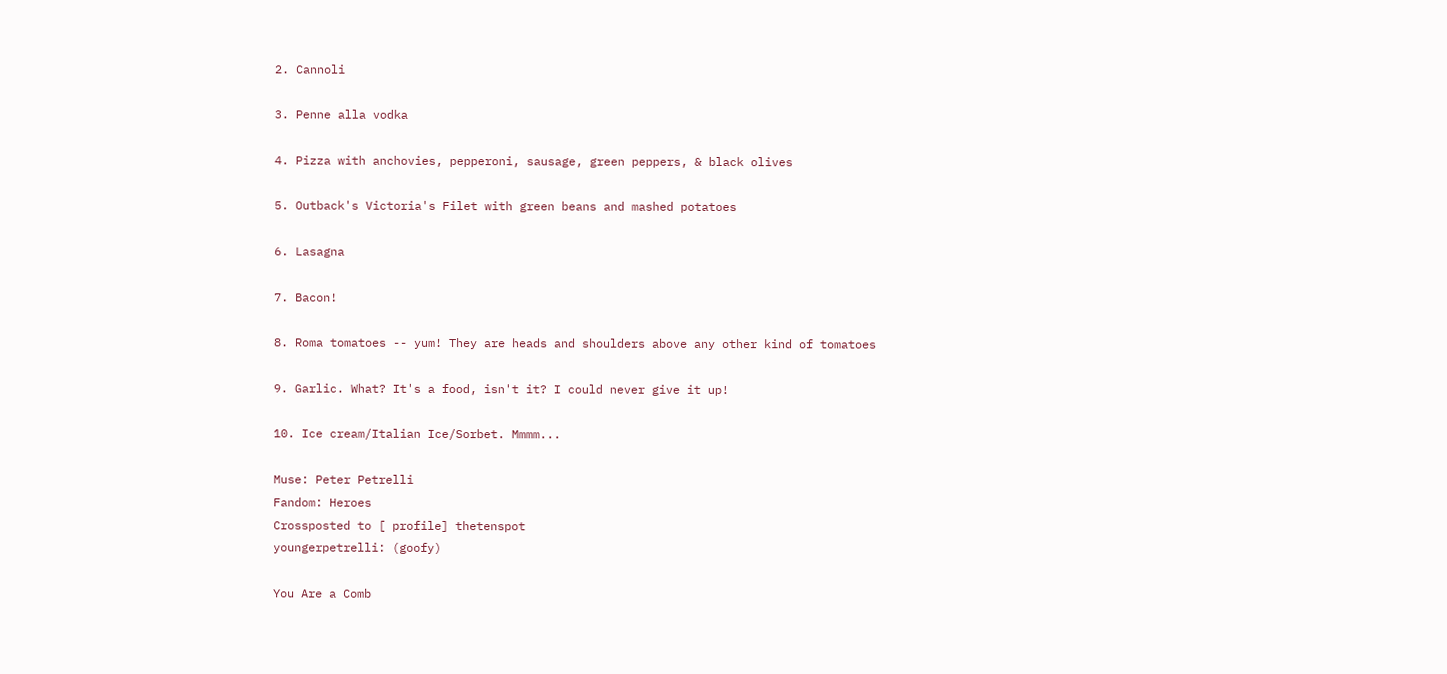2. Cannoli

3. Penne alla vodka

4. Pizza with anchovies, pepperoni, sausage, green peppers, & black olives

5. Outback's Victoria's Filet with green beans and mashed potatoes

6. Lasagna

7. Bacon!

8. Roma tomatoes -- yum! They are heads and shoulders above any other kind of tomatoes

9. Garlic. What? It's a food, isn't it? I could never give it up!

10. Ice cream/Italian Ice/Sorbet. Mmmm...

Muse: Peter Petrelli
Fandom: Heroes
Crossposted to [ profile] thetenspot
youngerpetrelli: (goofy)

You Are a Comb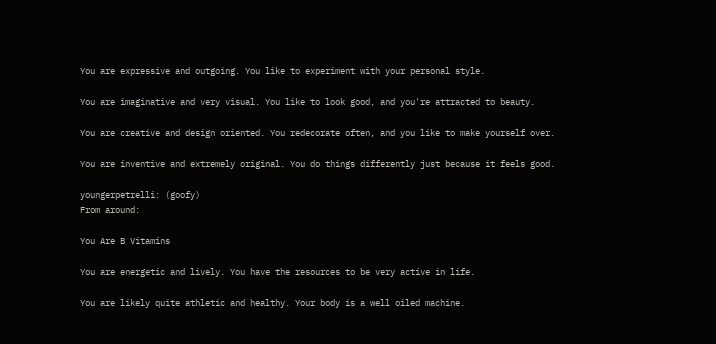You are expressive and outgoing. You like to experiment with your personal style.

You are imaginative and very visual. You like to look good, and you're attracted to beauty.

You are creative and design oriented. You redecorate often, and you like to make yourself over.

You are inventive and extremely original. You do things differently just because it feels good.

youngerpetrelli: (goofy)
From around:

You Are B Vitamins

You are energetic and lively. You have the resources to be very active in life.

You are likely quite athletic and healthy. Your body is a well oiled machine.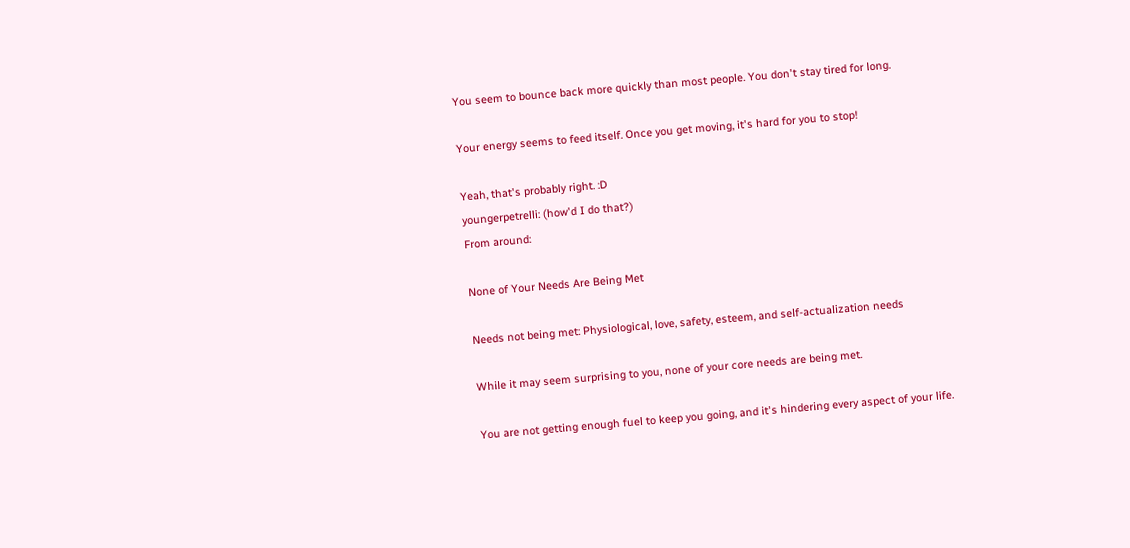You seem to bounce back more quickly than most people. You don't stay tired for long.

Your energy seems to feed itself. Once you get moving, it's hard for you to stop!

Yeah, that's probably right. :D
youngerpetrelli: (how'd I do that?)
From around:

None of Your Needs Are Being Met

Needs not being met: Physiological, love, safety, esteem, and self-actualization needs

While it may seem surprising to you, none of your core needs are being met.

You are not getting enough fuel to keep you going, and it's hindering every aspect of your life.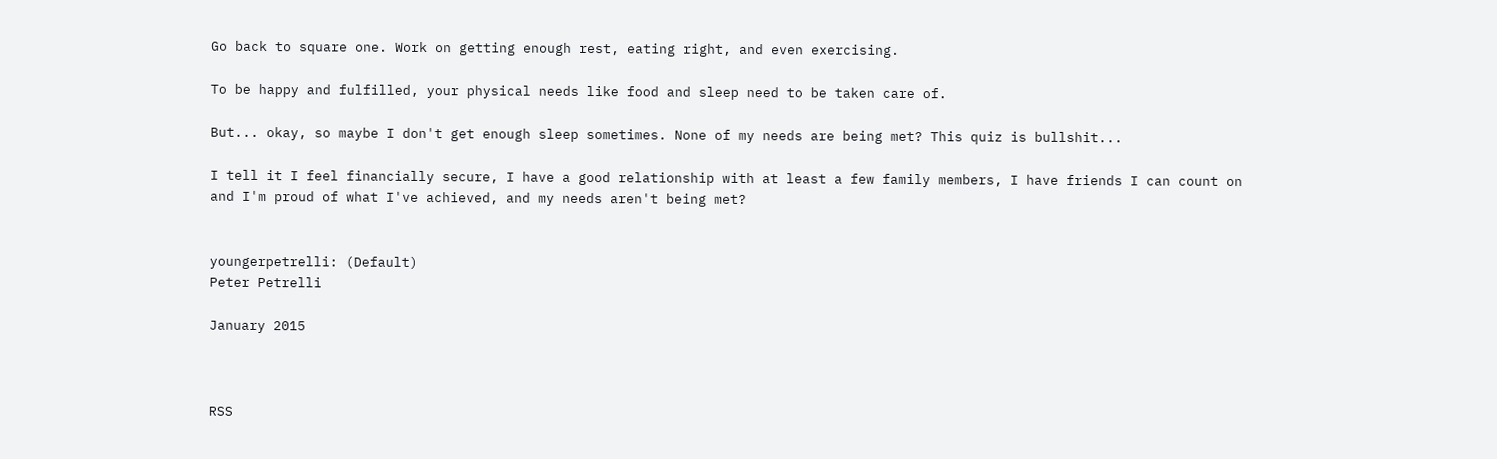Go back to square one. Work on getting enough rest, eating right, and even exercising.

To be happy and fulfilled, your physical needs like food and sleep need to be taken care of.

But... okay, so maybe I don't get enough sleep sometimes. None of my needs are being met? This quiz is bullshit...

I tell it I feel financially secure, I have a good relationship with at least a few family members, I have friends I can count on and I'm proud of what I've achieved, and my needs aren't being met?


youngerpetrelli: (Default)
Peter Petrelli

January 2015



RSS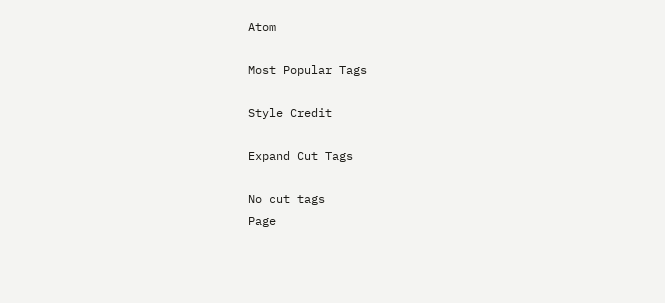Atom

Most Popular Tags

Style Credit

Expand Cut Tags

No cut tags
Page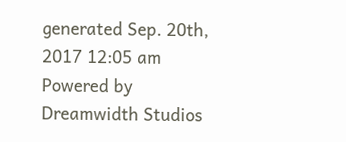generated Sep. 20th, 2017 12:05 am
Powered by Dreamwidth Studios